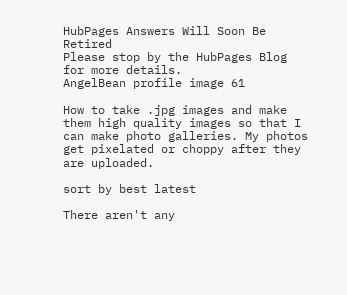HubPages Answers Will Soon Be Retired
Please stop by the HubPages Blog for more details.
AngelBean profile image 61

How to take .jpg images and make them high quality images so that I can make photo galleries. My photos get pixelated or choppy after they are uploaded.

sort by best latest

There aren't any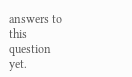answers to this question yet.